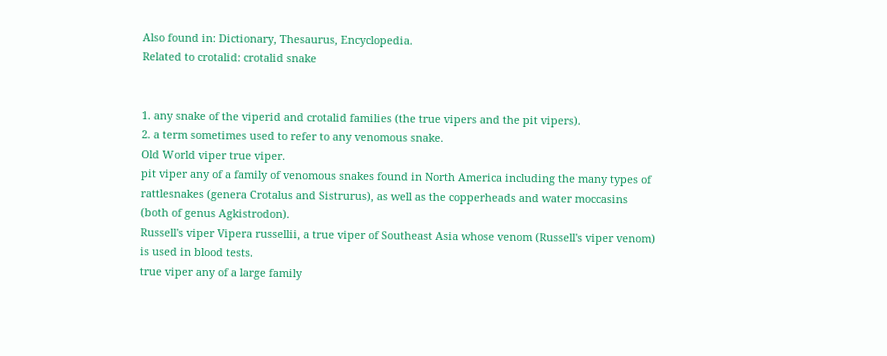Also found in: Dictionary, Thesaurus, Encyclopedia.
Related to crotalid: crotalid snake


1. any snake of the viperid and crotalid families (the true vipers and the pit vipers).
2. a term sometimes used to refer to any venomous snake.
Old World viper true viper.
pit viper any of a family of venomous snakes found in North America including the many types of rattlesnakes (genera Crotalus and Sistrurus), as well as the copperheads and water moccasins (both of genus Agkistrodon).
Russell's viper Vipera russellii, a true viper of Southeast Asia whose venom (Russell's viper venom) is used in blood tests.
true viper any of a large family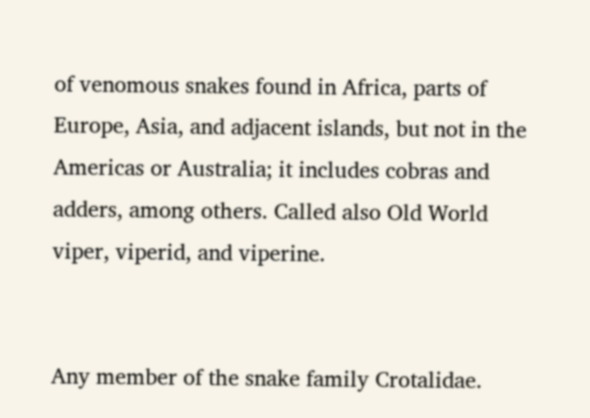of venomous snakes found in Africa, parts of Europe, Asia, and adjacent islands, but not in the Americas or Australia; it includes cobras and adders, among others. Called also Old World viper, viperid, and viperine.


Any member of the snake family Crotalidae.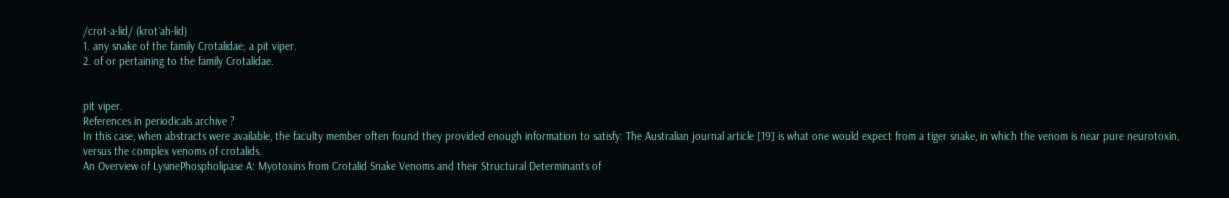/crot·a·lid/ (krot´ah-lid)
1. any snake of the family Crotalidae; a pit viper.
2. of or pertaining to the family Crotalidae.


pit viper.
References in periodicals archive ?
In this case, when abstracts were available, the faculty member often found they provided enough information to satisfy: The Australian journal article [19] is what one would expect from a tiger snake, in which the venom is near pure neurotoxin, versus the complex venoms of crotalids.
An Overview of LysinePhospholipase A: Myotoxins from Crotalid Snake Venoms and their Structural Determinants of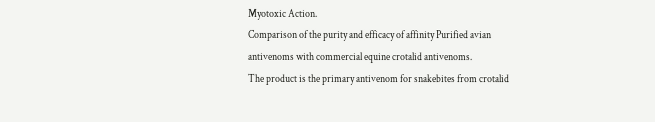Myotoxic Action.
Comparison of the purity and efficacy of affinity Purified avian antivenoms with commercial equine crotalid antivenoms.
The product is the primary antivenom for snakebites from crotalid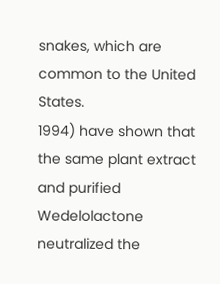snakes, which are common to the United States.
1994) have shown that the same plant extract and purified Wedelolactone neutralized the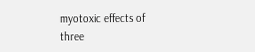myotoxic effects of three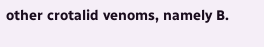other crotalid venoms, namely B.